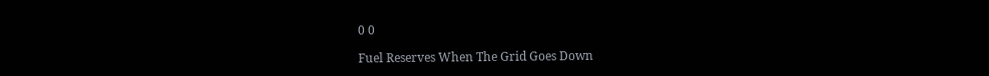0 0

Fuel Reserves When The Grid Goes Down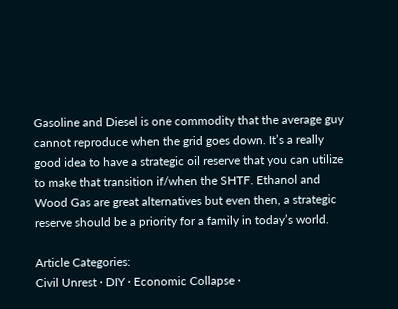Gasoline and Diesel is one commodity that the average guy cannot reproduce when the grid goes down. It’s a really good idea to have a strategic oil reserve that you can utilize to make that transition if/when the SHTF. Ethanol and Wood Gas are great alternatives but even then, a strategic reserve should be a priority for a family in today’s world.

Article Categories:
Civil Unrest · DIY · Economic Collapse ·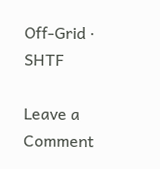Off-Grid · SHTF

Leave a Comment